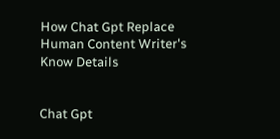How Chat Gpt Replace Human Content Writer's Know Details


Chat Gpt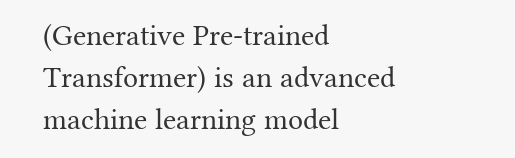(Generative Pre-trained Transformer) is an advanced machine learning model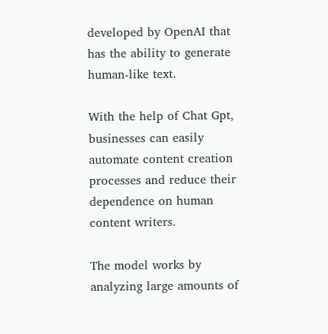developed by OpenAI that has the ability to generate human-like text.

With the help of Chat Gpt, businesses can easily automate content creation processes and reduce their dependence on human content writers.

The model works by analyzing large amounts of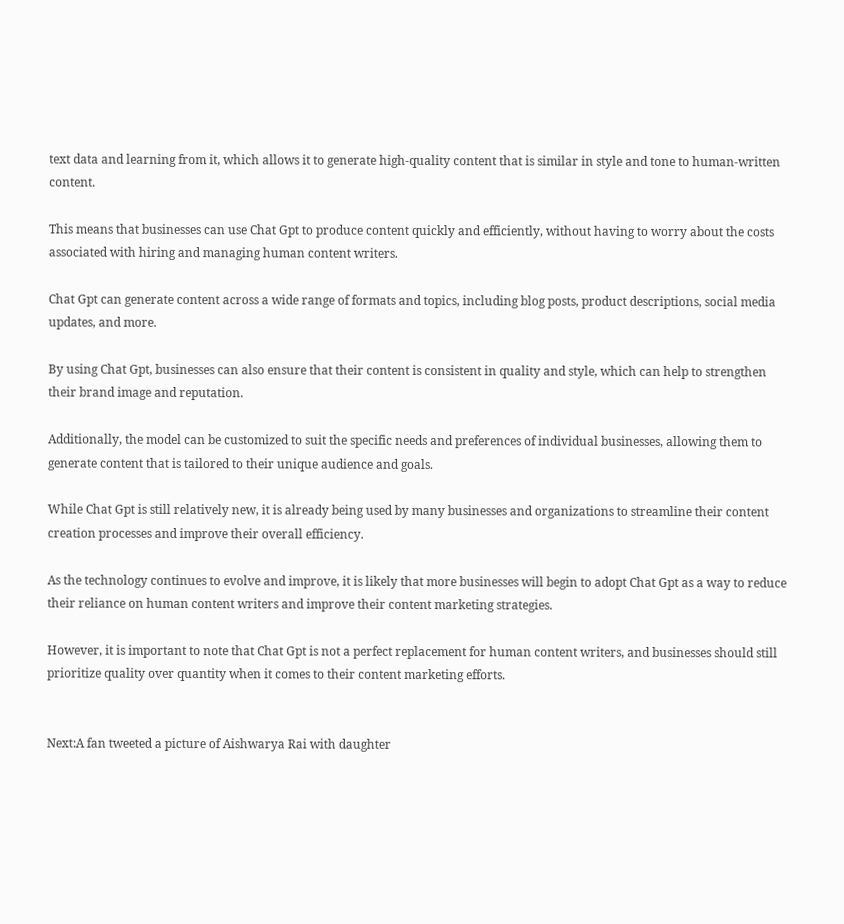text data and learning from it, which allows it to generate high-quality content that is similar in style and tone to human-written content.

This means that businesses can use Chat Gpt to produce content quickly and efficiently, without having to worry about the costs associated with hiring and managing human content writers.

Chat Gpt can generate content across a wide range of formats and topics, including blog posts, product descriptions, social media updates, and more.

By using Chat Gpt, businesses can also ensure that their content is consistent in quality and style, which can help to strengthen their brand image and reputation.

Additionally, the model can be customized to suit the specific needs and preferences of individual businesses, allowing them to generate content that is tailored to their unique audience and goals.

While Chat Gpt is still relatively new, it is already being used by many businesses and organizations to streamline their content creation processes and improve their overall efficiency.

As the technology continues to evolve and improve, it is likely that more businesses will begin to adopt Chat Gpt as a way to reduce their reliance on human content writers and improve their content marketing strategies.

However, it is important to note that Chat Gpt is not a perfect replacement for human content writers, and businesses should still prioritize quality over quantity when it comes to their content marketing efforts.


Next:A fan tweeted a picture of Aishwarya Rai with daughter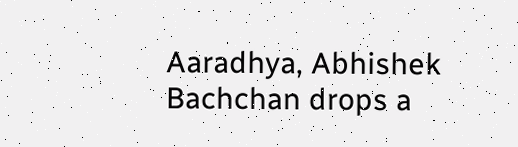Aaradhya, Abhishek Bachchan drops a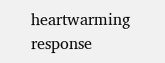heartwarming response